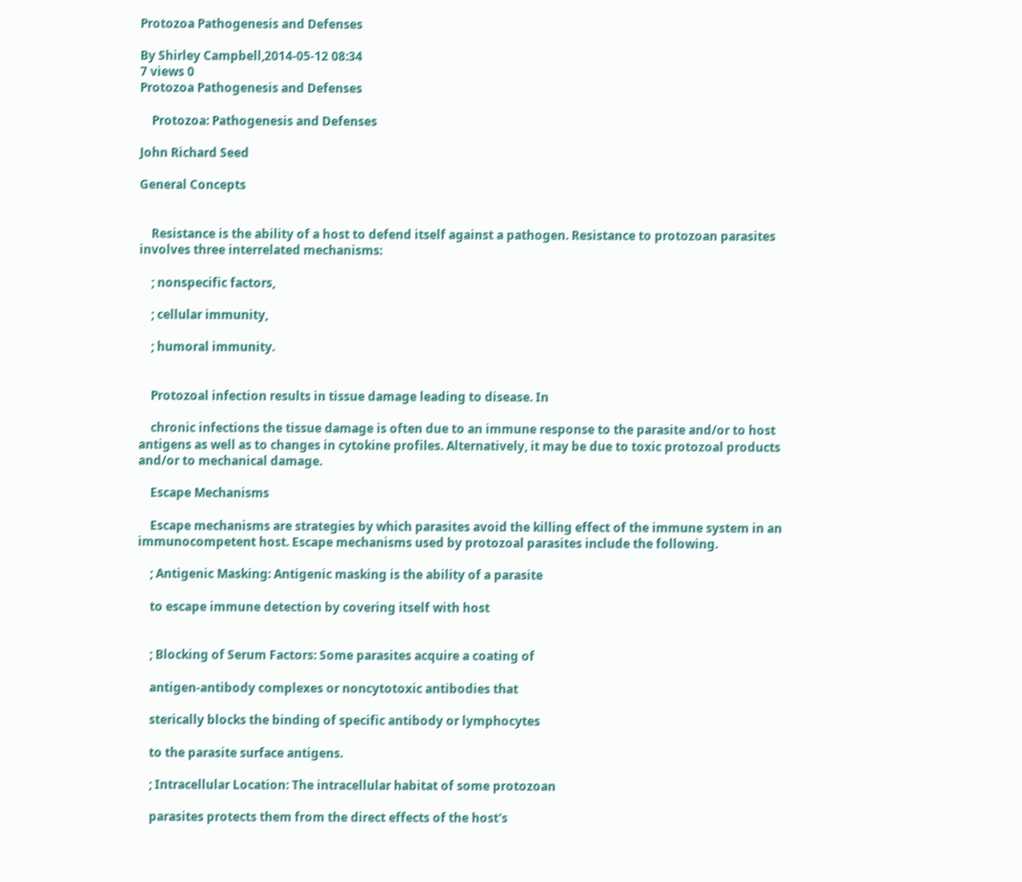Protozoa Pathogenesis and Defenses

By Shirley Campbell,2014-05-12 08:34
7 views 0
Protozoa Pathogenesis and Defenses

    Protozoa: Pathogenesis and Defenses

John Richard Seed

General Concepts


    Resistance is the ability of a host to defend itself against a pathogen. Resistance to protozoan parasites involves three interrelated mechanisms:

    ; nonspecific factors,

    ; cellular immunity,

    ; humoral immunity.


    Protozoal infection results in tissue damage leading to disease. In

    chronic infections the tissue damage is often due to an immune response to the parasite and/or to host antigens as well as to changes in cytokine profiles. Alternatively, it may be due to toxic protozoal products and/or to mechanical damage.

    Escape Mechanisms

    Escape mechanisms are strategies by which parasites avoid the killing effect of the immune system in an immunocompetent host. Escape mechanisms used by protozoal parasites include the following.

    ; Antigenic Masking: Antigenic masking is the ability of a parasite

    to escape immune detection by covering itself with host


    ; Blocking of Serum Factors: Some parasites acquire a coating of

    antigen-antibody complexes or noncytotoxic antibodies that

    sterically blocks the binding of specific antibody or lymphocytes

    to the parasite surface antigens.

    ; Intracellular Location: The intracellular habitat of some protozoan

    parasites protects them from the direct effects of the host's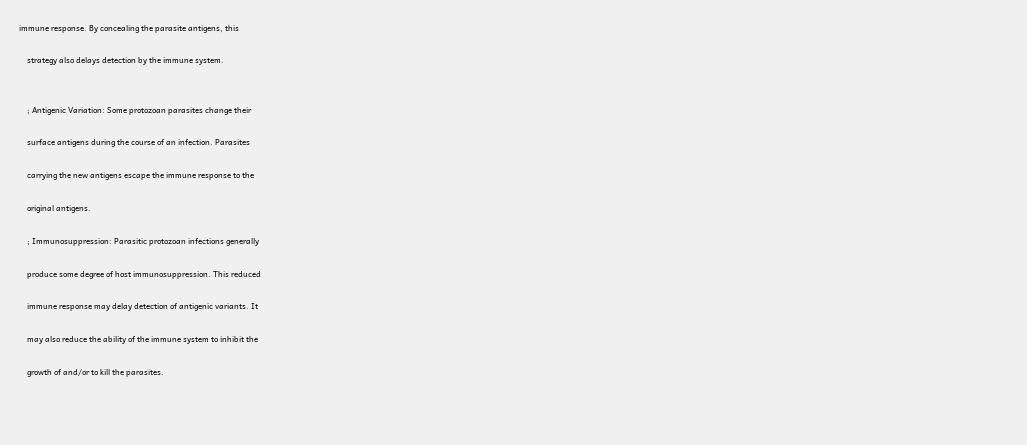immune response. By concealing the parasite antigens, this

    strategy also delays detection by the immune system.


    ; Antigenic Variation: Some protozoan parasites change their

    surface antigens during the course of an infection. Parasites

    carrying the new antigens escape the immune response to the

    original antigens.

    ; Immunosuppression: Parasitic protozoan infections generally

    produce some degree of host immunosuppression. This reduced

    immune response may delay detection of antigenic variants. It

    may also reduce the ability of the immune system to inhibit the

    growth of and/or to kill the parasites.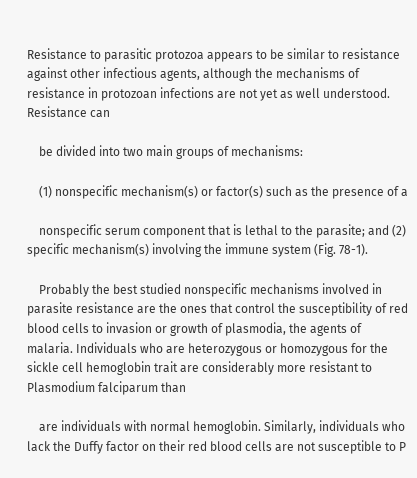Resistance to parasitic protozoa appears to be similar to resistance against other infectious agents, although the mechanisms of resistance in protozoan infections are not yet as well understood. Resistance can

    be divided into two main groups of mechanisms:

    (1) nonspecific mechanism(s) or factor(s) such as the presence of a

    nonspecific serum component that is lethal to the parasite; and (2) specific mechanism(s) involving the immune system (Fig. 78-1).

    Probably the best studied nonspecific mechanisms involved in parasite resistance are the ones that control the susceptibility of red blood cells to invasion or growth of plasmodia, the agents of malaria. Individuals who are heterozygous or homozygous for the sickle cell hemoglobin trait are considerably more resistant to Plasmodium falciparum than

    are individuals with normal hemoglobin. Similarly, individuals who lack the Duffy factor on their red blood cells are not susceptible to P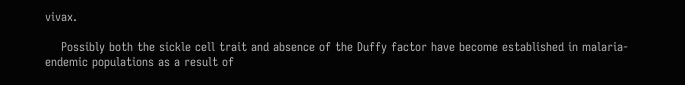vivax.

    Possibly both the sickle cell trait and absence of the Duffy factor have become established in malaria-endemic populations as a result of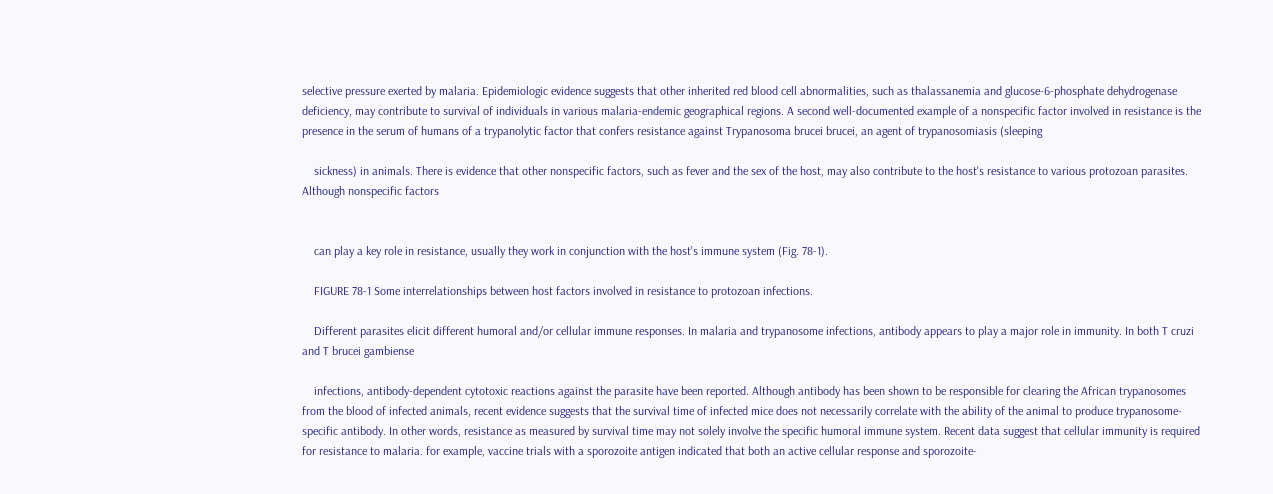selective pressure exerted by malaria. Epidemiologic evidence suggests that other inherited red blood cell abnormalities, such as thalassanemia and glucose-6-phosphate dehydrogenase deficiency, may contribute to survival of individuals in various malaria-endemic geographical regions. A second well-documented example of a nonspecific factor involved in resistance is the presence in the serum of humans of a trypanolytic factor that confers resistance against Trypanosoma brucei brucei, an agent of trypanosomiasis (sleeping

    sickness) in animals. There is evidence that other nonspecific factors, such as fever and the sex of the host, may also contribute to the host's resistance to various protozoan parasites. Although nonspecific factors


    can play a key role in resistance, usually they work in conjunction with the host's immune system (Fig. 78-1).

    FIGURE 78-1 Some interrelationships between host factors involved in resistance to protozoan infections.

    Different parasites elicit different humoral and/or cellular immune responses. In malaria and trypanosome infections, antibody appears to play a major role in immunity. In both T cruzi and T brucei gambiense

    infections, antibody-dependent cytotoxic reactions against the parasite have been reported. Although antibody has been shown to be responsible for clearing the African trypanosomes from the blood of infected animals, recent evidence suggests that the survival time of infected mice does not necessarily correlate with the ability of the animal to produce trypanosome-specific antibody. In other words, resistance as measured by survival time may not solely involve the specific humoral immune system. Recent data suggest that cellular immunity is required for resistance to malaria. for example, vaccine trials with a sporozoite antigen indicated that both an active cellular response and sporozoite-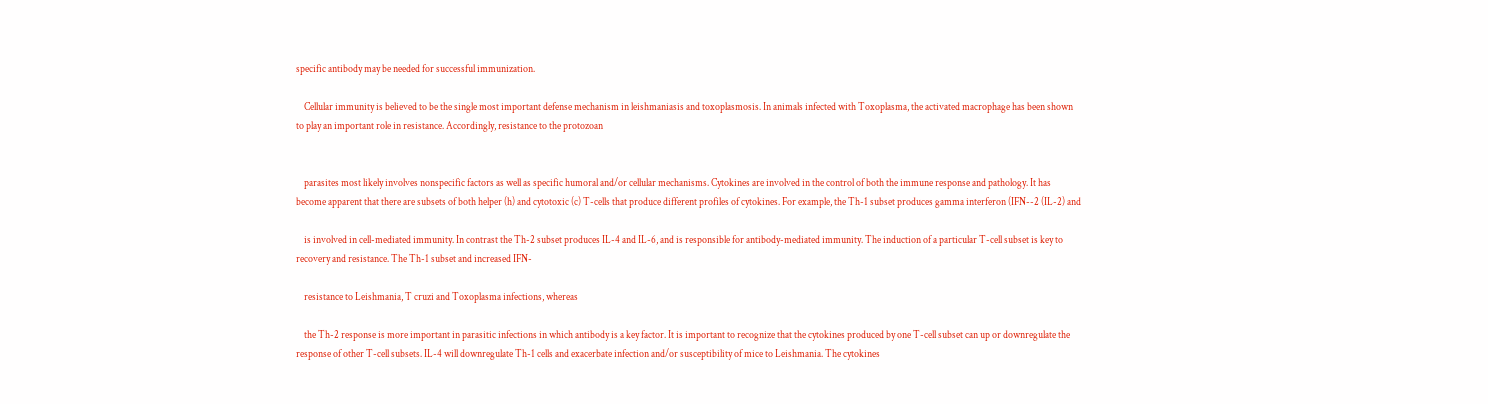specific antibody may be needed for successful immunization.

    Cellular immunity is believed to be the single most important defense mechanism in leishmaniasis and toxoplasmosis. In animals infected with Toxoplasma, the activated macrophage has been shown to play an important role in resistance. Accordingly, resistance to the protozoan


    parasites most likely involves nonspecific factors as well as specific humoral and/or cellular mechanisms. Cytokines are involved in the control of both the immune response and pathology. It has become apparent that there are subsets of both helper (h) and cytotoxic (c) T-cells that produce different profiles of cytokines. For example, the Th-1 subset produces gamma interferon (IFN--2 (IL-2) and

    is involved in cell-mediated immunity. In contrast the Th-2 subset produces IL-4 and IL-6, and is responsible for antibody-mediated immunity. The induction of a particular T-cell subset is key to recovery and resistance. The Th-1 subset and increased IFN-

    resistance to Leishmania, T cruzi and Toxoplasma infections, whereas

    the Th-2 response is more important in parasitic infections in which antibody is a key factor. It is important to recognize that the cytokines produced by one T-cell subset can up or downregulate the response of other T-cell subsets. IL-4 will downregulate Th-1 cells and exacerbate infection and/or susceptibility of mice to Leishmania. The cytokines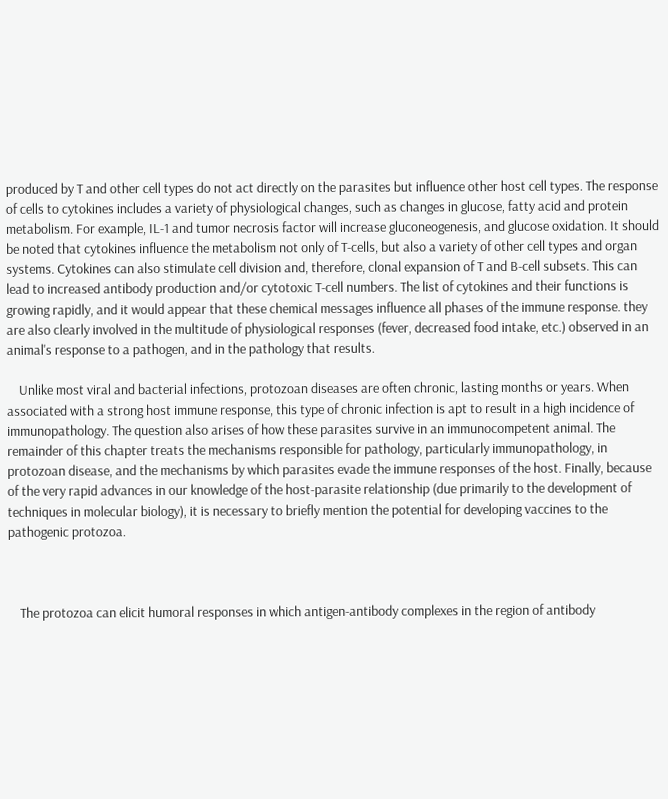produced by T and other cell types do not act directly on the parasites but influence other host cell types. The response of cells to cytokines includes a variety of physiological changes, such as changes in glucose, fatty acid and protein metabolism. For example, IL-1 and tumor necrosis factor will increase gluconeogenesis, and glucose oxidation. It should be noted that cytokines influence the metabolism not only of T-cells, but also a variety of other cell types and organ systems. Cytokines can also stimulate cell division and, therefore, clonal expansion of T and B-cell subsets. This can lead to increased antibody production and/or cytotoxic T-cell numbers. The list of cytokines and their functions is growing rapidly, and it would appear that these chemical messages influence all phases of the immune response. they are also clearly involved in the multitude of physiological responses (fever, decreased food intake, etc.) observed in an animal's response to a pathogen, and in the pathology that results.

    Unlike most viral and bacterial infections, protozoan diseases are often chronic, lasting months or years. When associated with a strong host immune response, this type of chronic infection is apt to result in a high incidence of immunopathology. The question also arises of how these parasites survive in an immunocompetent animal. The remainder of this chapter treats the mechanisms responsible for pathology, particularly immunopathology, in protozoan disease, and the mechanisms by which parasites evade the immune responses of the host. Finally, because of the very rapid advances in our knowledge of the host-parasite relationship (due primarily to the development of techniques in molecular biology), it is necessary to briefly mention the potential for developing vaccines to the pathogenic protozoa.



    The protozoa can elicit humoral responses in which antigen-antibody complexes in the region of antibody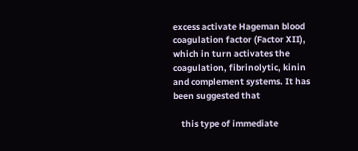excess activate Hageman blood coagulation factor (Factor XII), which in turn activates the coagulation, fibrinolytic, kinin and complement systems. It has been suggested that

    this type of immediate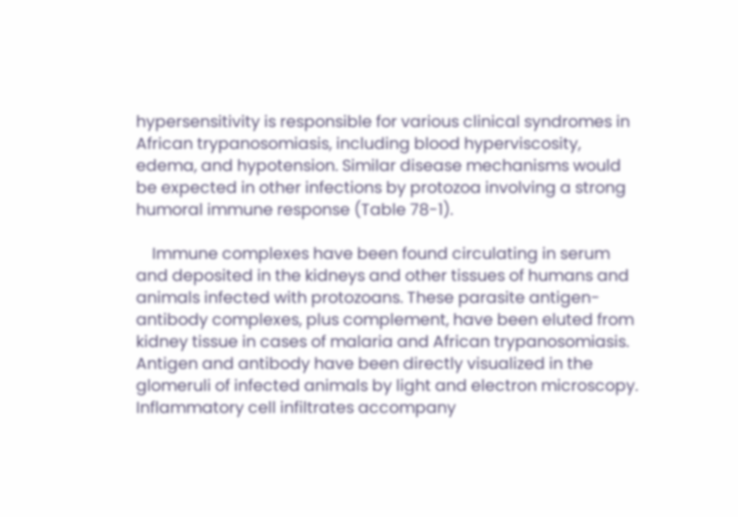hypersensitivity is responsible for various clinical syndromes in African trypanosomiasis, including blood hyperviscosity, edema, and hypotension. Similar disease mechanisms would be expected in other infections by protozoa involving a strong humoral immune response (Table 78-1).

    Immune complexes have been found circulating in serum and deposited in the kidneys and other tissues of humans and animals infected with protozoans. These parasite antigen-antibody complexes, plus complement, have been eluted from kidney tissue in cases of malaria and African trypanosomiasis. Antigen and antibody have been directly visualized in the glomeruli of infected animals by light and electron microscopy. Inflammatory cell infiltrates accompany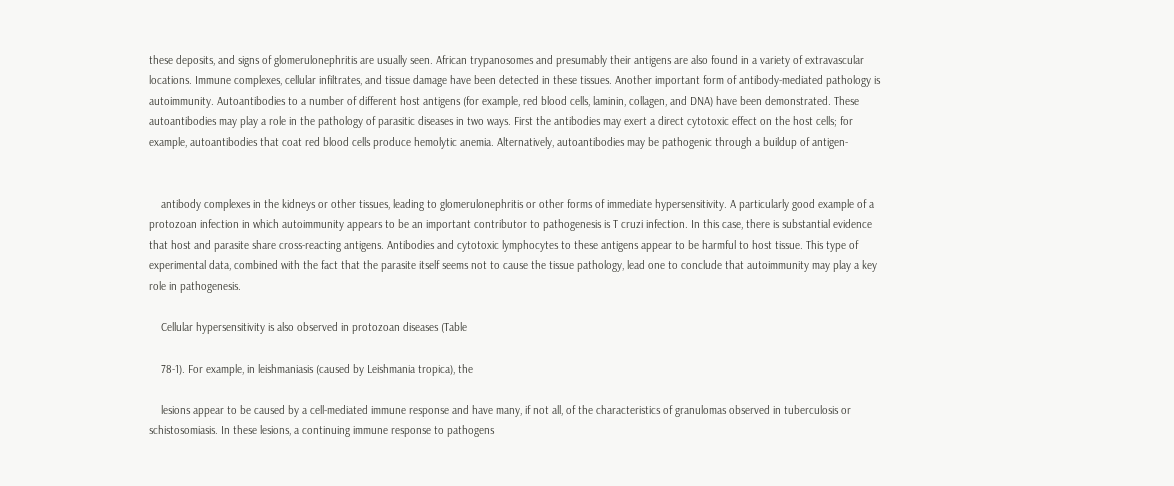these deposits, and signs of glomerulonephritis are usually seen. African trypanosomes and presumably their antigens are also found in a variety of extravascular locations. Immune complexes, cellular infiltrates, and tissue damage have been detected in these tissues. Another important form of antibody-mediated pathology is autoimmunity. Autoantibodies to a number of different host antigens (for example, red blood cells, laminin, collagen, and DNA) have been demonstrated. These autoantibodies may play a role in the pathology of parasitic diseases in two ways. First the antibodies may exert a direct cytotoxic effect on the host cells; for example, autoantibodies that coat red blood cells produce hemolytic anemia. Alternatively, autoantibodies may be pathogenic through a buildup of antigen-


    antibody complexes in the kidneys or other tissues, leading to glomerulonephritis or other forms of immediate hypersensitivity. A particularly good example of a protozoan infection in which autoimmunity appears to be an important contributor to pathogenesis is T cruzi infection. In this case, there is substantial evidence that host and parasite share cross-reacting antigens. Antibodies and cytotoxic lymphocytes to these antigens appear to be harmful to host tissue. This type of experimental data, combined with the fact that the parasite itself seems not to cause the tissue pathology, lead one to conclude that autoimmunity may play a key role in pathogenesis.

    Cellular hypersensitivity is also observed in protozoan diseases (Table

    78-1). For example, in leishmaniasis (caused by Leishmania tropica), the

    lesions appear to be caused by a cell-mediated immune response and have many, if not all, of the characteristics of granulomas observed in tuberculosis or schistosomiasis. In these lesions, a continuing immune response to pathogens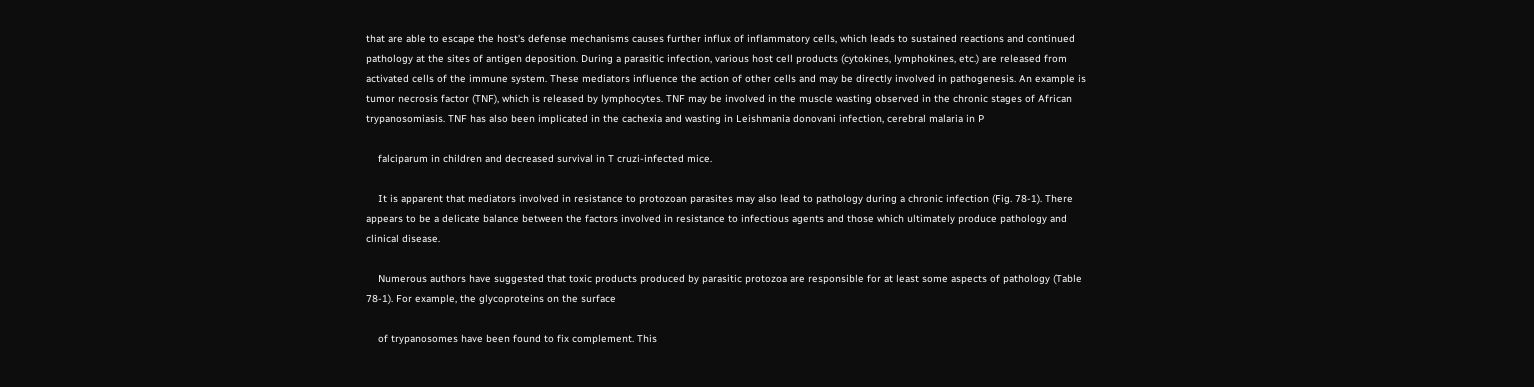that are able to escape the host's defense mechanisms causes further influx of inflammatory cells, which leads to sustained reactions and continued pathology at the sites of antigen deposition. During a parasitic infection, various host cell products (cytokines, lymphokines, etc.) are released from activated cells of the immune system. These mediators influence the action of other cells and may be directly involved in pathogenesis. An example is tumor necrosis factor (TNF), which is released by lymphocytes. TNF may be involved in the muscle wasting observed in the chronic stages of African trypanosomiasis. TNF has also been implicated in the cachexia and wasting in Leishmania donovani infection, cerebral malaria in P

    falciparum in children and decreased survival in T cruzi-infected mice.

    It is apparent that mediators involved in resistance to protozoan parasites may also lead to pathology during a chronic infection (Fig. 78-1). There appears to be a delicate balance between the factors involved in resistance to infectious agents and those which ultimately produce pathology and clinical disease.

    Numerous authors have suggested that toxic products produced by parasitic protozoa are responsible for at least some aspects of pathology (Table 78-1). For example, the glycoproteins on the surface

    of trypanosomes have been found to fix complement. This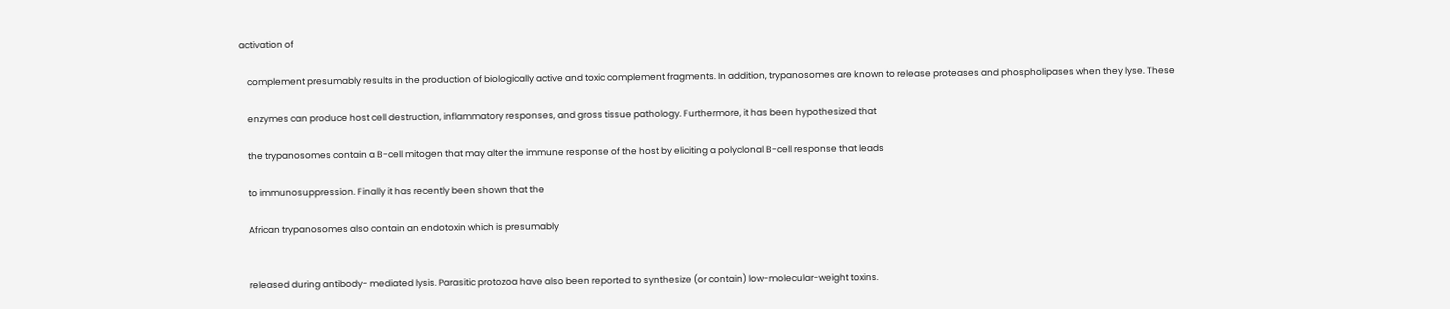activation of

    complement presumably results in the production of biologically active and toxic complement fragments. In addition, trypanosomes are known to release proteases and phospholipases when they lyse. These

    enzymes can produce host cell destruction, inflammatory responses, and gross tissue pathology. Furthermore, it has been hypothesized that

    the trypanosomes contain a B-cell mitogen that may alter the immune response of the host by eliciting a polyclonal B-cell response that leads

    to immunosuppression. Finally it has recently been shown that the

    African trypanosomes also contain an endotoxin which is presumably


    released during antibody- mediated lysis. Parasitic protozoa have also been reported to synthesize (or contain) low-molecular-weight toxins.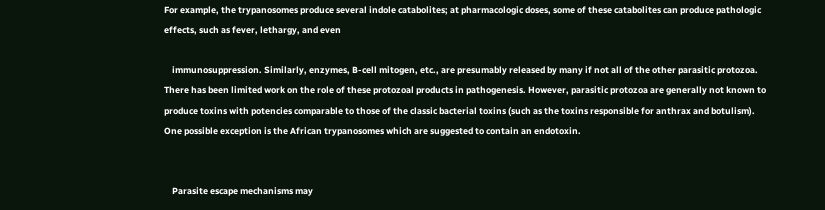For example, the trypanosomes produce several indole catabolites; at pharmacologic doses, some of these catabolites can produce pathologic effects, such as fever, lethargy, and even

    immunosuppression. Similarly, enzymes, B-cell mitogen, etc., are presumably released by many if not all of the other parasitic protozoa. There has been limited work on the role of these protozoal products in pathogenesis. However, parasitic protozoa are generally not known to produce toxins with potencies comparable to those of the classic bacterial toxins (such as the toxins responsible for anthrax and botulism). One possible exception is the African trypanosomes which are suggested to contain an endotoxin.


    Parasite escape mechanisms may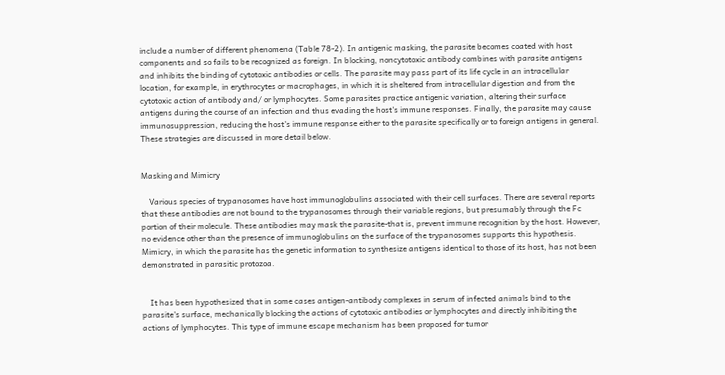include a number of different phenomena (Table 78-2). In antigenic masking, the parasite becomes coated with host components and so fails to be recognized as foreign. In blocking, noncytotoxic antibody combines with parasite antigens and inhibits the binding of cytotoxic antibodies or cells. The parasite may pass part of its life cycle in an intracellular location, for example, in erythrocytes or macrophages, in which it is sheltered from intracellular digestion and from the cytotoxic action of antibody and/ or lymphocytes. Some parasites practice antigenic variation, altering their surface antigens during the course of an infection and thus evading the host's immune responses. Finally, the parasite may cause immunosuppression, reducing the host's immune response either to the parasite specifically or to foreign antigens in general. These strategies are discussed in more detail below.


Masking and Mimicry

    Various species of trypanosomes have host immunoglobulins associated with their cell surfaces. There are several reports that these antibodies are not bound to the trypanosomes through their variable regions, but presumably through the Fc portion of their molecule. These antibodies may mask the parasite-that is, prevent immune recognition by the host. However, no evidence other than the presence of immunoglobulins on the surface of the trypanosomes supports this hypothesis. Mimicry, in which the parasite has the genetic information to synthesize antigens identical to those of its host, has not been demonstrated in parasitic protozoa.


    It has been hypothesized that in some cases antigen-antibody complexes in serum of infected animals bind to the parasite's surface, mechanically blocking the actions of cytotoxic antibodies or lymphocytes and directly inhibiting the actions of lymphocytes. This type of immune escape mechanism has been proposed for tumor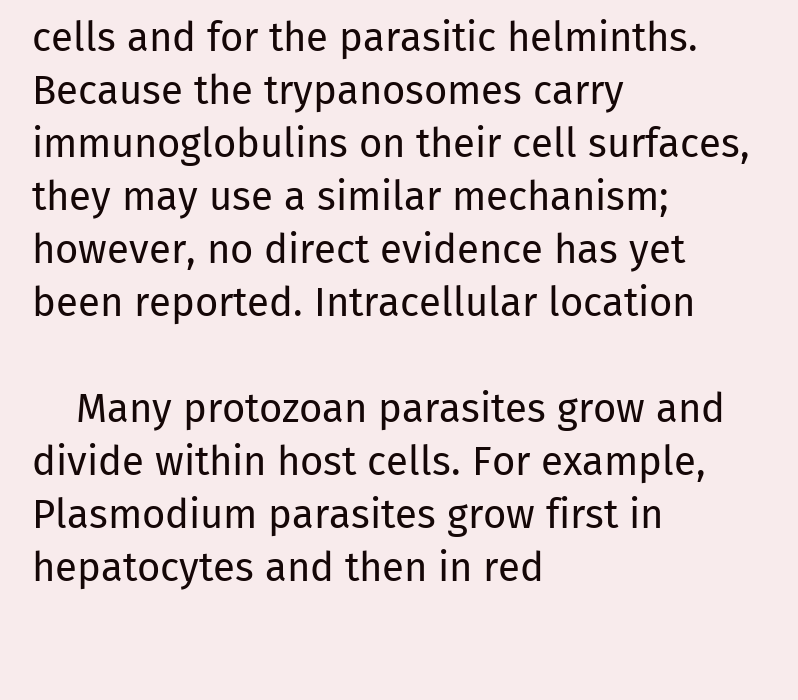cells and for the parasitic helminths. Because the trypanosomes carry immunoglobulins on their cell surfaces, they may use a similar mechanism; however, no direct evidence has yet been reported. Intracellular location

    Many protozoan parasites grow and divide within host cells. For example, Plasmodium parasites grow first in hepatocytes and then in red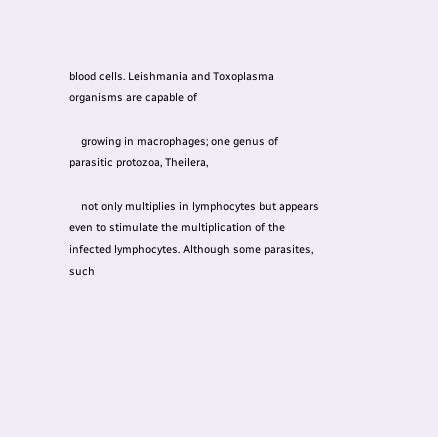blood cells. Leishmania and Toxoplasma organisms are capable of

    growing in macrophages; one genus of parasitic protozoa, Theilera,

    not only multiplies in lymphocytes but appears even to stimulate the multiplication of the infected lymphocytes. Although some parasites, such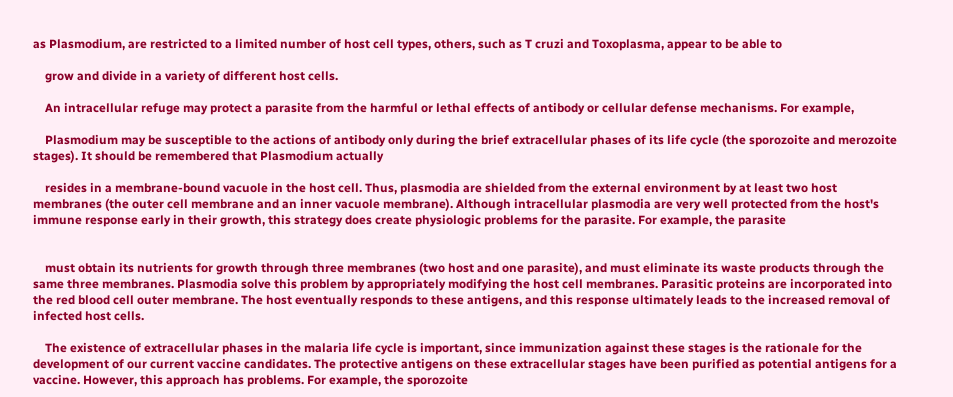as Plasmodium, are restricted to a limited number of host cell types, others, such as T cruzi and Toxoplasma, appear to be able to

    grow and divide in a variety of different host cells.

    An intracellular refuge may protect a parasite from the harmful or lethal effects of antibody or cellular defense mechanisms. For example,

    Plasmodium may be susceptible to the actions of antibody only during the brief extracellular phases of its life cycle (the sporozoite and merozoite stages). It should be remembered that Plasmodium actually

    resides in a membrane-bound vacuole in the host cell. Thus, plasmodia are shielded from the external environment by at least two host membranes (the outer cell membrane and an inner vacuole membrane). Although intracellular plasmodia are very well protected from the host's immune response early in their growth, this strategy does create physiologic problems for the parasite. For example, the parasite


    must obtain its nutrients for growth through three membranes (two host and one parasite), and must eliminate its waste products through the same three membranes. Plasmodia solve this problem by appropriately modifying the host cell membranes. Parasitic proteins are incorporated into the red blood cell outer membrane. The host eventually responds to these antigens, and this response ultimately leads to the increased removal of infected host cells.

    The existence of extracellular phases in the malaria life cycle is important, since immunization against these stages is the rationale for the development of our current vaccine candidates. The protective antigens on these extracellular stages have been purified as potential antigens for a vaccine. However, this approach has problems. For example, the sporozoite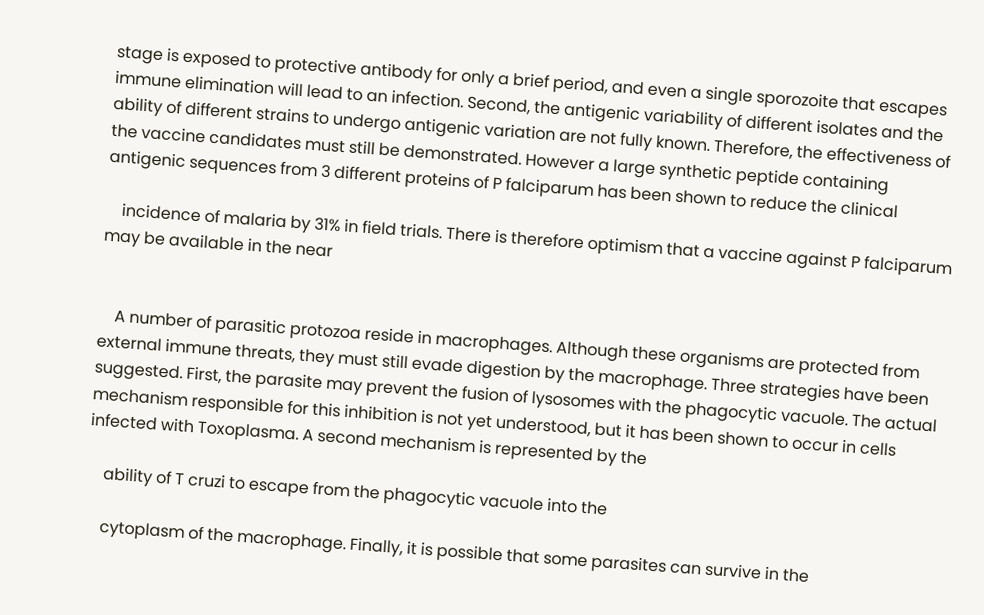stage is exposed to protective antibody for only a brief period, and even a single sporozoite that escapes immune elimination will lead to an infection. Second, the antigenic variability of different isolates and the ability of different strains to undergo antigenic variation are not fully known. Therefore, the effectiveness of the vaccine candidates must still be demonstrated. However a large synthetic peptide containing antigenic sequences from 3 different proteins of P falciparum has been shown to reduce the clinical

    incidence of malaria by 31% in field trials. There is therefore optimism that a vaccine against P falciparum may be available in the near


    A number of parasitic protozoa reside in macrophages. Although these organisms are protected from external immune threats, they must still evade digestion by the macrophage. Three strategies have been suggested. First, the parasite may prevent the fusion of lysosomes with the phagocytic vacuole. The actual mechanism responsible for this inhibition is not yet understood, but it has been shown to occur in cells infected with Toxoplasma. A second mechanism is represented by the

    ability of T cruzi to escape from the phagocytic vacuole into the

    cytoplasm of the macrophage. Finally, it is possible that some parasites can survive in the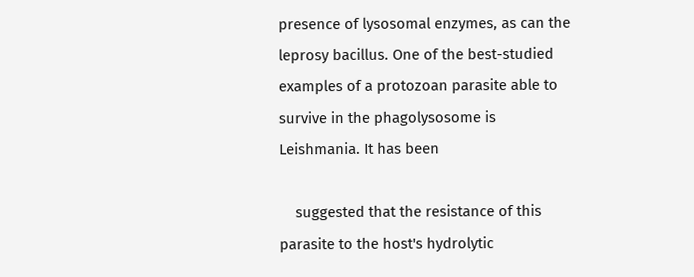presence of lysosomal enzymes, as can the leprosy bacillus. One of the best-studied examples of a protozoan parasite able to survive in the phagolysosome is Leishmania. It has been

    suggested that the resistance of this parasite to the host's hydrolytic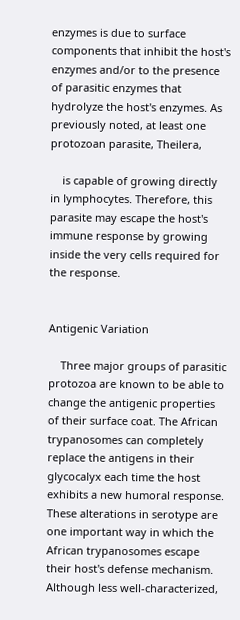enzymes is due to surface components that inhibit the host's enzymes and/or to the presence of parasitic enzymes that hydrolyze the host's enzymes. As previously noted, at least one protozoan parasite, Theilera,

    is capable of growing directly in lymphocytes. Therefore, this parasite may escape the host's immune response by growing inside the very cells required for the response.


Antigenic Variation

    Three major groups of parasitic protozoa are known to be able to change the antigenic properties of their surface coat. The African trypanosomes can completely replace the antigens in their glycocalyx each time the host exhibits a new humoral response. These alterations in serotype are one important way in which the African trypanosomes escape their host's defense mechanism. Although less well-characterized,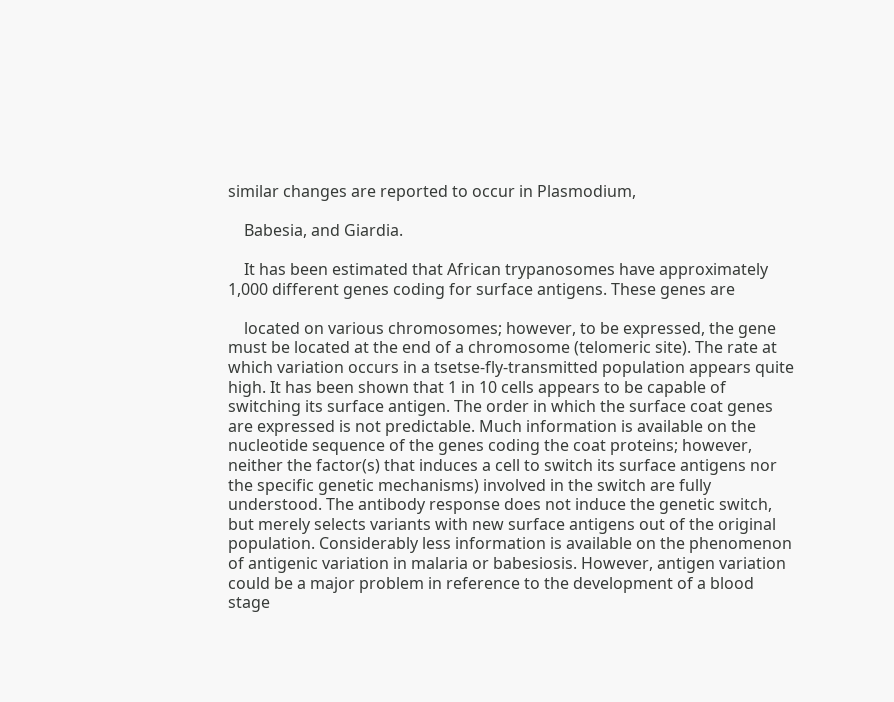similar changes are reported to occur in Plasmodium,

    Babesia, and Giardia.

    It has been estimated that African trypanosomes have approximately 1,000 different genes coding for surface antigens. These genes are

    located on various chromosomes; however, to be expressed, the gene must be located at the end of a chromosome (telomeric site). The rate at which variation occurs in a tsetse-fly-transmitted population appears quite high. It has been shown that 1 in 10 cells appears to be capable of switching its surface antigen. The order in which the surface coat genes are expressed is not predictable. Much information is available on the nucleotide sequence of the genes coding the coat proteins; however, neither the factor(s) that induces a cell to switch its surface antigens nor the specific genetic mechanisms) involved in the switch are fully understood. The antibody response does not induce the genetic switch, but merely selects variants with new surface antigens out of the original population. Considerably less information is available on the phenomenon of antigenic variation in malaria or babesiosis. However, antigen variation could be a major problem in reference to the development of a blood stage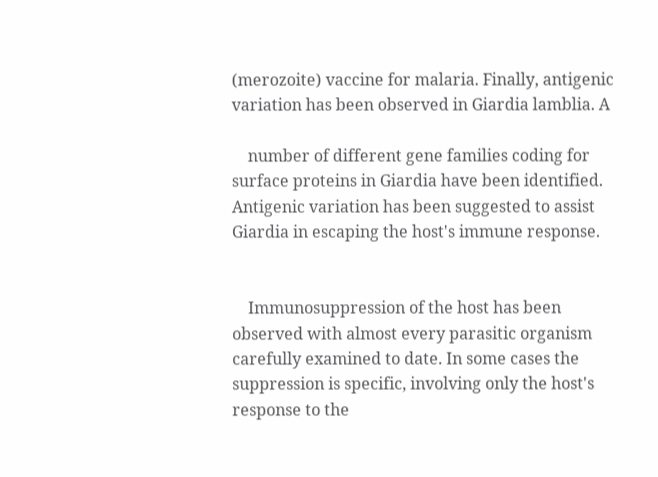(merozoite) vaccine for malaria. Finally, antigenic variation has been observed in Giardia lamblia. A

    number of different gene families coding for surface proteins in Giardia have been identified. Antigenic variation has been suggested to assist Giardia in escaping the host's immune response.


    Immunosuppression of the host has been observed with almost every parasitic organism carefully examined to date. In some cases the suppression is specific, involving only the host's response to the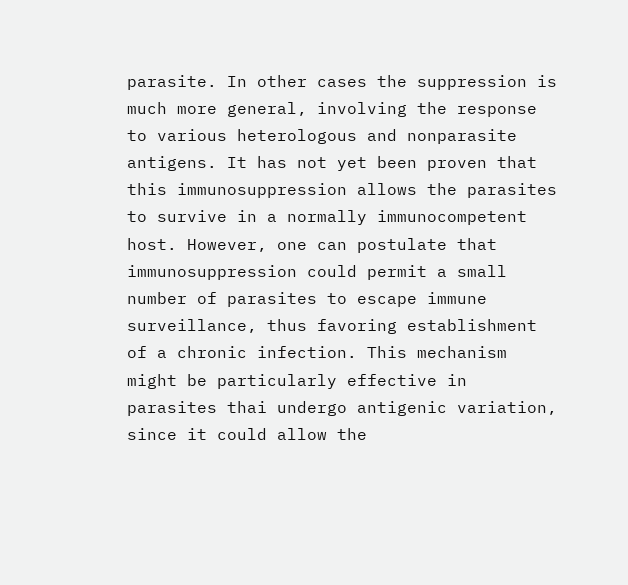parasite. In other cases the suppression is much more general, involving the response to various heterologous and nonparasite antigens. It has not yet been proven that this immunosuppression allows the parasites to survive in a normally immunocompetent host. However, one can postulate that immunosuppression could permit a small number of parasites to escape immune surveillance, thus favoring establishment of a chronic infection. This mechanism might be particularly effective in parasites thai undergo antigenic variation, since it could allow the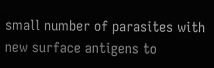small number of parasites with new surface antigens to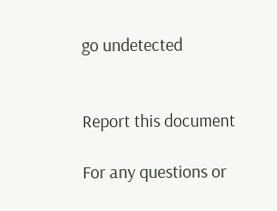go undetected


Report this document

For any questions or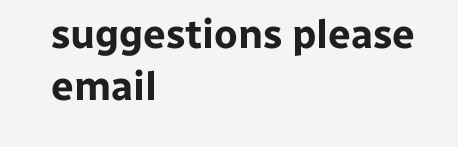suggestions please email